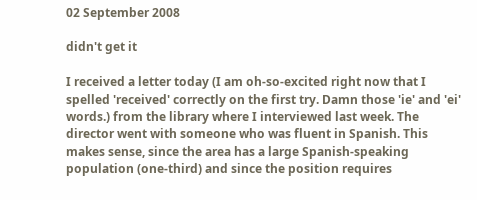02 September 2008

didn't get it

I received a letter today (I am oh-so-excited right now that I spelled 'received' correctly on the first try. Damn those 'ie' and 'ei' words.) from the library where I interviewed last week. The director went with someone who was fluent in Spanish. This makes sense, since the area has a large Spanish-speaking population (one-third) and since the position requires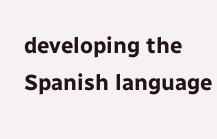developing the Spanish language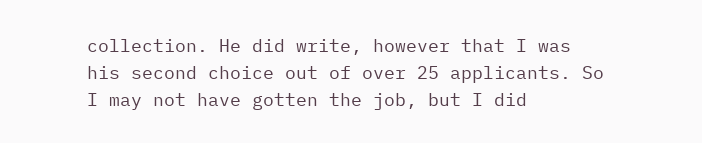collection. He did write, however that I was his second choice out of over 25 applicants. So I may not have gotten the job, but I did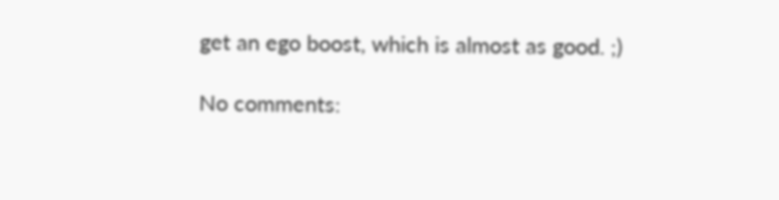get an ego boost, which is almost as good. ;)

No comments: